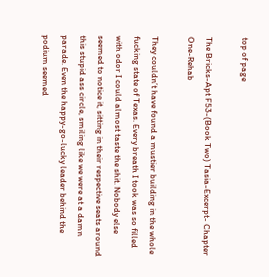top of page

The Bricks-Apt F53-(Book Two) Tasia-Excerpt- Chapter One-Rehab

They couldn’t have found a mustier building in the whole fucking state of Texas. Every breath I took was so filled with odor I could almost taste the shit. Nobody else seemed to notice it, sitting in their respective seats around this stupid ass circle, smiling like we were at a damn parade. Even the happy-go-lucky leader behind the podium seemed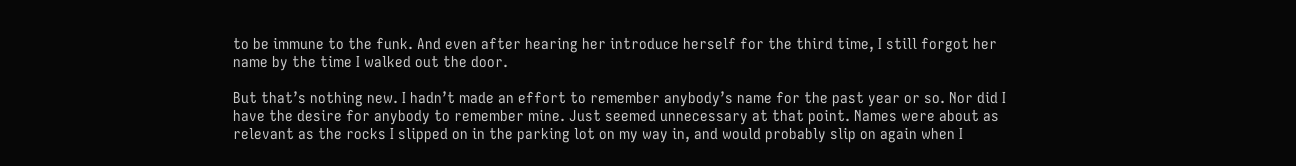to be immune to the funk. And even after hearing her introduce herself for the third time, I still forgot her name by the time I walked out the door.

But that’s nothing new. I hadn’t made an effort to remember anybody’s name for the past year or so. Nor did I have the desire for anybody to remember mine. Just seemed unnecessary at that point. Names were about as relevant as the rocks I slipped on in the parking lot on my way in, and would probably slip on again when I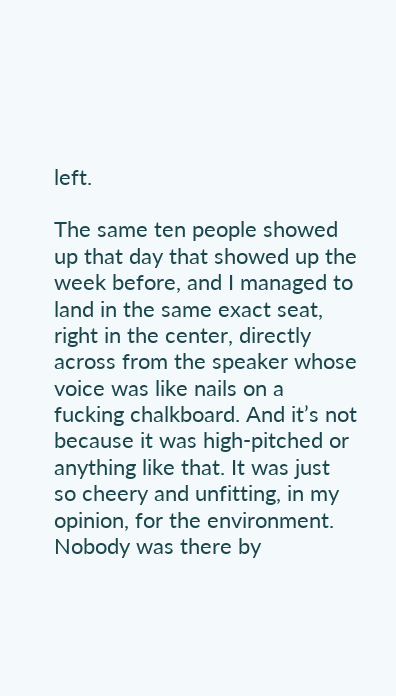left.

The same ten people showed up that day that showed up the week before, and I managed to land in the same exact seat, right in the center, directly across from the speaker whose voice was like nails on a fucking chalkboard. And it’s not because it was high-pitched or anything like that. It was just so cheery and unfitting, in my opinion, for the environment. Nobody was there by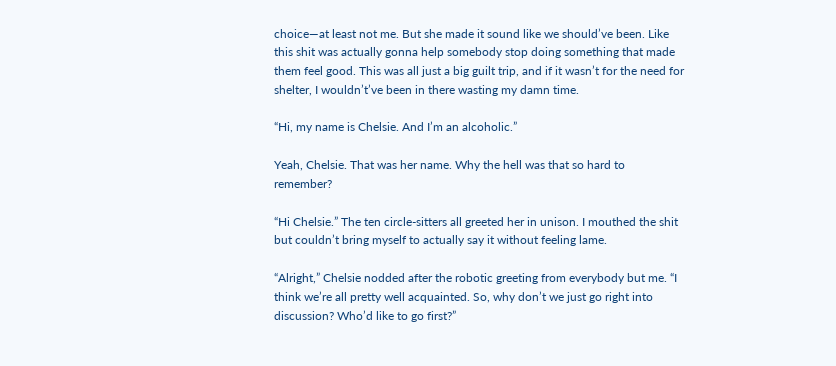choice—at least not me. But she made it sound like we should’ve been. Like this shit was actually gonna help somebody stop doing something that made them feel good. This was all just a big guilt trip, and if it wasn’t for the need for shelter, I wouldn’t’ve been in there wasting my damn time.

“Hi, my name is Chelsie. And I’m an alcoholic.”

Yeah, Chelsie. That was her name. Why the hell was that so hard to remember?

“Hi Chelsie.” The ten circle-sitters all greeted her in unison. I mouthed the shit but couldn’t bring myself to actually say it without feeling lame.

“Alright,” Chelsie nodded after the robotic greeting from everybody but me. “I think we’re all pretty well acquainted. So, why don’t we just go right into discussion? Who’d like to go first?”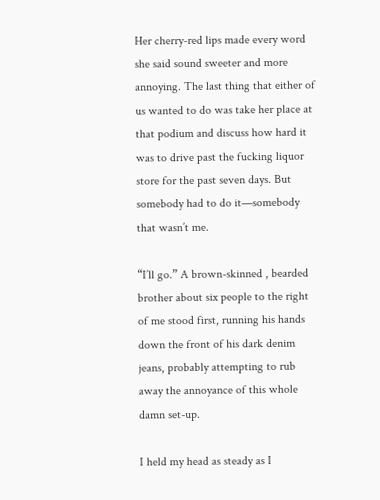Her cherry-red lips made every word she said sound sweeter and more annoying. The last thing that either of us wanted to do was take her place at that podium and discuss how hard it was to drive past the fucking liquor store for the past seven days. But somebody had to do it—somebody that wasn’t me.

“I’ll go.” A brown-skinned , bearded brother about six people to the right of me stood first, running his hands down the front of his dark denim jeans, probably attempting to rub away the annoyance of this whole damn set-up.

I held my head as steady as I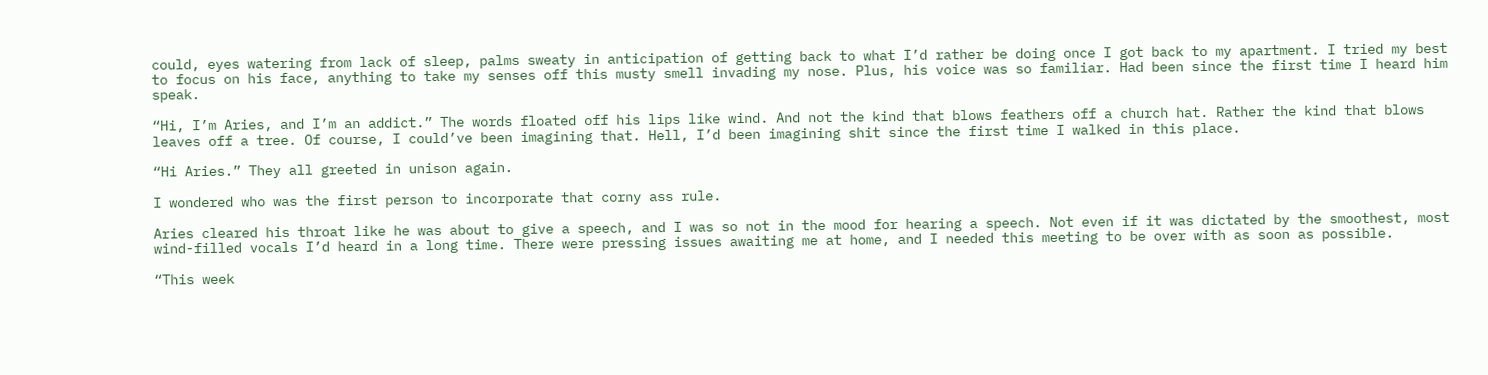could, eyes watering from lack of sleep, palms sweaty in anticipation of getting back to what I’d rather be doing once I got back to my apartment. I tried my best to focus on his face, anything to take my senses off this musty smell invading my nose. Plus, his voice was so familiar. Had been since the first time I heard him speak.

“Hi, I’m Aries, and I’m an addict.” The words floated off his lips like wind. And not the kind that blows feathers off a church hat. Rather the kind that blows leaves off a tree. Of course, I could’ve been imagining that. Hell, I’d been imagining shit since the first time I walked in this place.

“Hi Aries.” They all greeted in unison again.

I wondered who was the first person to incorporate that corny ass rule.

Aries cleared his throat like he was about to give a speech, and I was so not in the mood for hearing a speech. Not even if it was dictated by the smoothest, most wind-filled vocals I’d heard in a long time. There were pressing issues awaiting me at home, and I needed this meeting to be over with as soon as possible.

“This week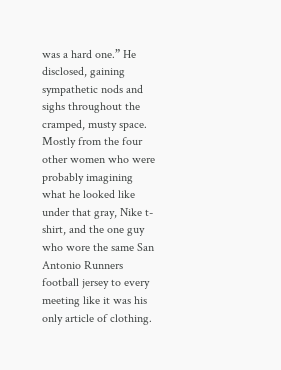was a hard one.” He disclosed, gaining sympathetic nods and sighs throughout the cramped, musty space. Mostly from the four other women who were probably imagining what he looked like under that gray, Nike t-shirt, and the one guy who wore the same San Antonio Runners football jersey to every meeting like it was his only article of clothing.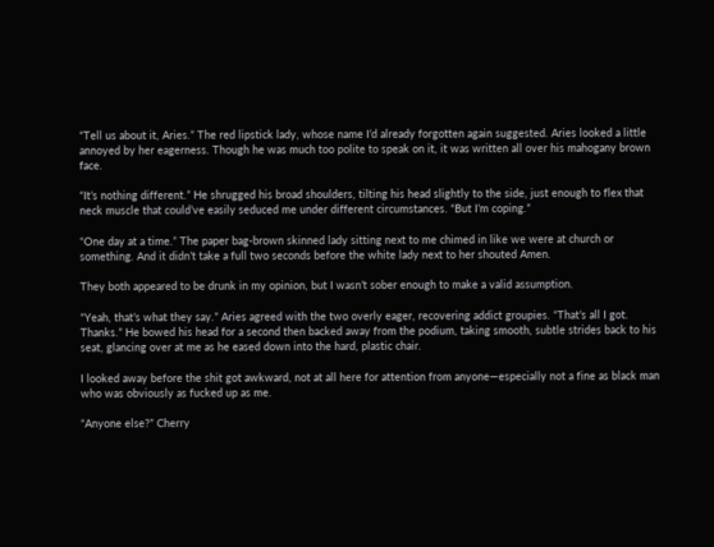“Tell us about it, Aries.” The red lipstick lady, whose name I’d already forgotten again suggested. Aries looked a little annoyed by her eagerness. Though he was much too polite to speak on it, it was written all over his mahogany brown face.

“It’s nothing different.” He shrugged his broad shoulders, tilting his head slightly to the side, just enough to flex that neck muscle that could’ve easily seduced me under different circumstances. “But I’m coping.”

“One day at a time.” The paper bag-brown skinned lady sitting next to me chimed in like we were at church or something. And it didn’t take a full two seconds before the white lady next to her shouted Amen.

They both appeared to be drunk in my opinion, but I wasn’t sober enough to make a valid assumption.

“Yeah, that’s what they say.” Aries agreed with the two overly eager, recovering addict groupies. “That’s all I got. Thanks.” He bowed his head for a second then backed away from the podium, taking smooth, subtle strides back to his seat, glancing over at me as he eased down into the hard, plastic chair.

I looked away before the shit got awkward, not at all here for attention from anyone—especially not a fine as black man who was obviously as fucked up as me.

“Anyone else?” Cherry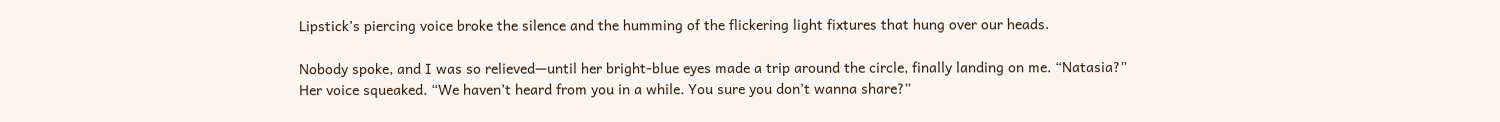Lipstick’s piercing voice broke the silence and the humming of the flickering light fixtures that hung over our heads.

Nobody spoke, and I was so relieved—until her bright-blue eyes made a trip around the circle, finally landing on me. “Natasia?” Her voice squeaked. “We haven’t heard from you in a while. You sure you don’t wanna share?”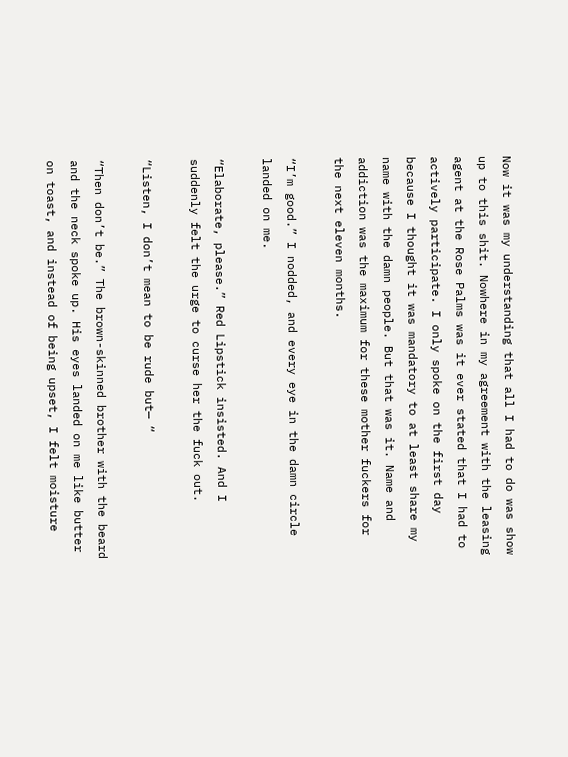Now it was my understanding that all I had to do was show up to this shit. Nowhere in my agreement with the leasing agent at the Rose Palms was it ever stated that I had to actively participate. I only spoke on the first day because I thought it was mandatory to at least share my name with the damn people. But that was it. Name and addiction was the maximum for these mother fuckers for the next eleven months.

“I’m good.” I nodded, and every eye in the damn circle landed on me.

“Elaborate, please.” Red Lipstick insisted. And I suddenly felt the urge to curse her the fuck out.

“Listen, I don’t mean to be rude but— “

“Then don’t be.” The brown-skinned brother with the beard and the neck spoke up. His eyes landed on me like butter on toast, and instead of being upset, I felt moisture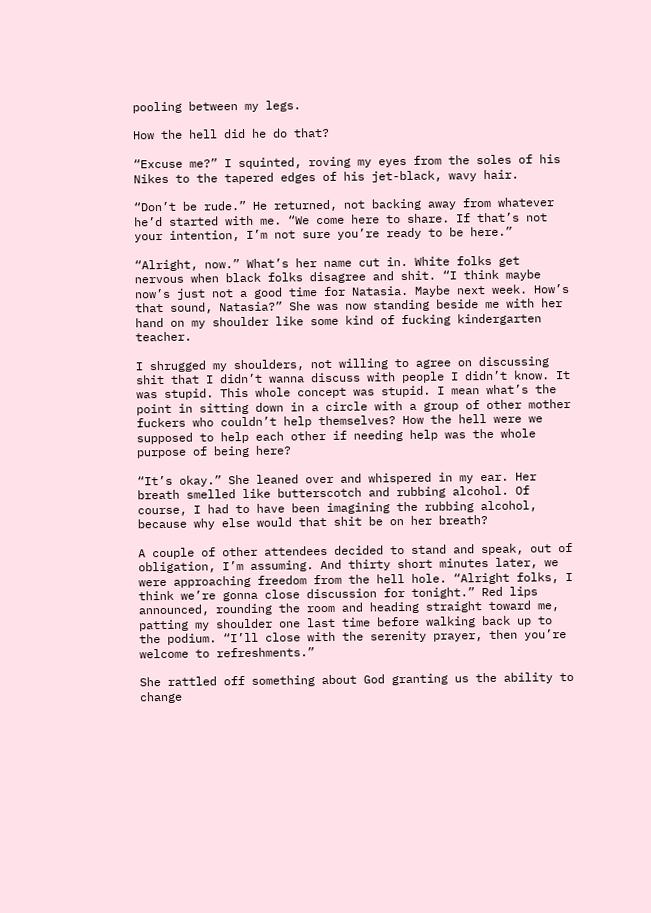pooling between my legs.

How the hell did he do that?

“Excuse me?” I squinted, roving my eyes from the soles of his Nikes to the tapered edges of his jet-black, wavy hair.

“Don’t be rude.” He returned, not backing away from whatever he’d started with me. “We come here to share. If that’s not your intention, I’m not sure you’re ready to be here.”

“Alright, now.” What’s her name cut in. White folks get nervous when black folks disagree and shit. “I think maybe now’s just not a good time for Natasia. Maybe next week. How’s that sound, Natasia?” She was now standing beside me with her hand on my shoulder like some kind of fucking kindergarten teacher.

I shrugged my shoulders, not willing to agree on discussing shit that I didn’t wanna discuss with people I didn’t know. It was stupid. This whole concept was stupid. I mean what’s the point in sitting down in a circle with a group of other mother fuckers who couldn’t help themselves? How the hell were we supposed to help each other if needing help was the whole purpose of being here?

“It’s okay.” She leaned over and whispered in my ear. Her breath smelled like butterscotch and rubbing alcohol. Of course, I had to have been imagining the rubbing alcohol, because why else would that shit be on her breath?

A couple of other attendees decided to stand and speak, out of obligation, I’m assuming. And thirty short minutes later, we were approaching freedom from the hell hole. “Alright folks, I think we’re gonna close discussion for tonight.” Red lips announced, rounding the room and heading straight toward me, patting my shoulder one last time before walking back up to the podium. “I’ll close with the serenity prayer, then you’re welcome to refreshments.”

She rattled off something about God granting us the ability to change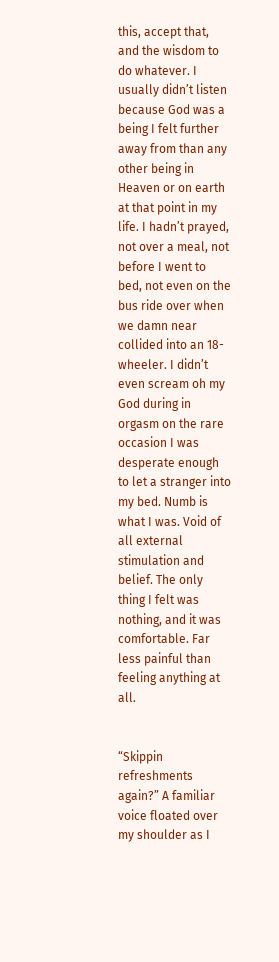this, accept that, and the wisdom to do whatever. I usually didn’t listen because God was a being I felt further away from than any other being in Heaven or on earth at that point in my life. I hadn’t prayed, not over a meal, not before I went to bed, not even on the bus ride over when we damn near collided into an 18-wheeler. I didn’t even scream oh my God during in orgasm on the rare occasion I was desperate enough to let a stranger into my bed. Numb is what I was. Void of all external stimulation and belief. The only thing I felt was nothing, and it was comfortable. Far less painful than feeling anything at all.


“Skippin refreshments again?” A familiar voice floated over my shoulder as I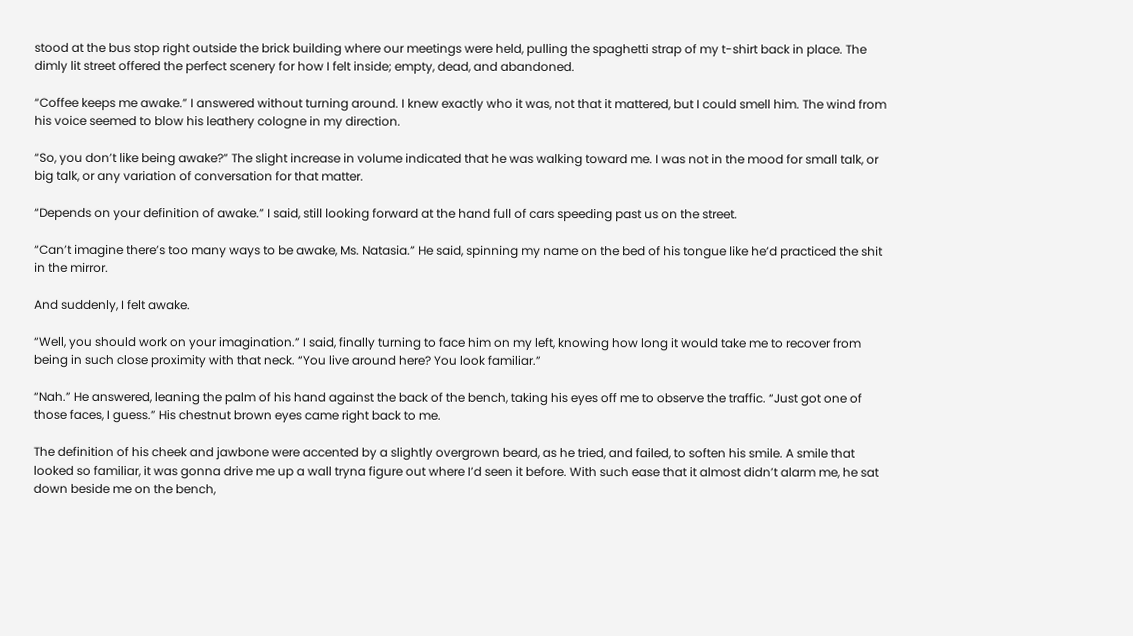stood at the bus stop right outside the brick building where our meetings were held, pulling the spaghetti strap of my t-shirt back in place. The dimly lit street offered the perfect scenery for how I felt inside; empty, dead, and abandoned.

“Coffee keeps me awake.” I answered without turning around. I knew exactly who it was, not that it mattered, but I could smell him. The wind from his voice seemed to blow his leathery cologne in my direction.

“So, you don’t like being awake?” The slight increase in volume indicated that he was walking toward me. I was not in the mood for small talk, or big talk, or any variation of conversation for that matter.

“Depends on your definition of awake.” I said, still looking forward at the hand full of cars speeding past us on the street.

“Can’t imagine there’s too many ways to be awake, Ms. Natasia.” He said, spinning my name on the bed of his tongue like he’d practiced the shit in the mirror.

And suddenly, I felt awake.

“Well, you should work on your imagination.” I said, finally turning to face him on my left, knowing how long it would take me to recover from being in such close proximity with that neck. “You live around here? You look familiar.”

“Nah.” He answered, leaning the palm of his hand against the back of the bench, taking his eyes off me to observe the traffic. “Just got one of those faces, I guess.” His chestnut brown eyes came right back to me.

The definition of his cheek and jawbone were accented by a slightly overgrown beard, as he tried, and failed, to soften his smile. A smile that looked so familiar, it was gonna drive me up a wall tryna figure out where I’d seen it before. With such ease that it almost didn’t alarm me, he sat down beside me on the bench,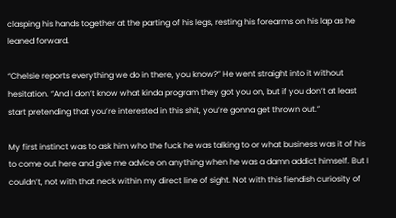clasping his hands together at the parting of his legs, resting his forearms on his lap as he leaned forward.

“Chelsie reports everything we do in there, you know?” He went straight into it without hesitation. “And I don’t know what kinda program they got you on, but if you don’t at least start pretending that you’re interested in this shit, you’re gonna get thrown out.”

My first instinct was to ask him who the fuck he was talking to or what business was it of his to come out here and give me advice on anything when he was a damn addict himself. But I couldn’t, not with that neck within my direct line of sight. Not with this fiendish curiosity of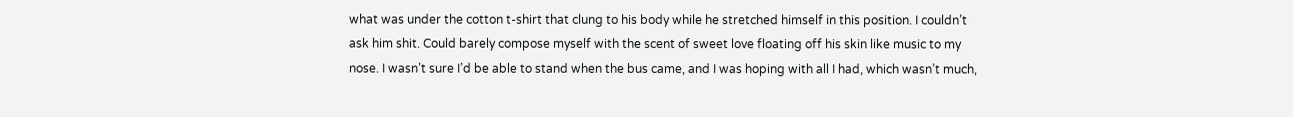what was under the cotton t-shirt that clung to his body while he stretched himself in this position. I couldn’t ask him shit. Could barely compose myself with the scent of sweet love floating off his skin like music to my nose. I wasn’t sure I’d be able to stand when the bus came, and I was hoping with all I had, which wasn’t much,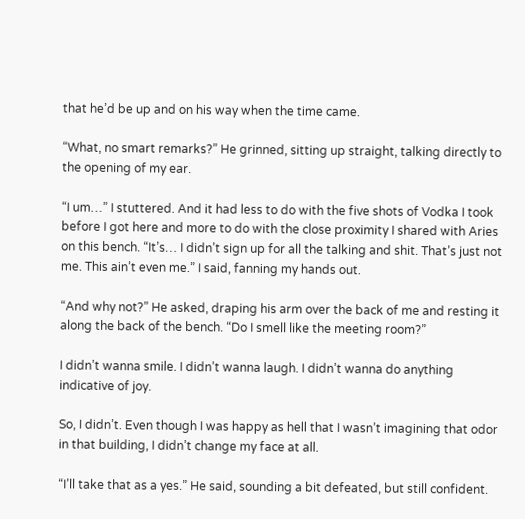that he’d be up and on his way when the time came.

“What, no smart remarks?” He grinned, sitting up straight, talking directly to the opening of my ear.

“I um…” I stuttered. And it had less to do with the five shots of Vodka I took before I got here and more to do with the close proximity I shared with Aries on this bench. “It’s… I didn’t sign up for all the talking and shit. That’s just not me. This ain’t even me.” I said, fanning my hands out.

“And why not?” He asked, draping his arm over the back of me and resting it along the back of the bench. “Do I smell like the meeting room?”

I didn’t wanna smile. I didn’t wanna laugh. I didn’t wanna do anything indicative of joy.

So, I didn’t. Even though I was happy as hell that I wasn’t imagining that odor in that building, I didn’t change my face at all.

“I’ll take that as a yes.” He said, sounding a bit defeated, but still confident.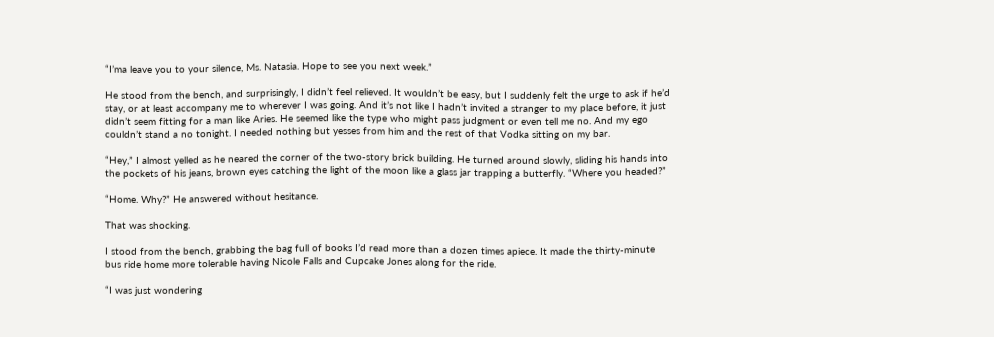“I’ma leave you to your silence, Ms. Natasia. Hope to see you next week.”

He stood from the bench, and surprisingly, I didn’t feel relieved. It wouldn’t be easy, but I suddenly felt the urge to ask if he’d stay, or at least accompany me to wherever I was going. And it’s not like I hadn’t invited a stranger to my place before, it just didn’t seem fitting for a man like Aries. He seemed like the type who might pass judgment or even tell me no. And my ego couldn’t stand a no tonight. I needed nothing but yesses from him and the rest of that Vodka sitting on my bar.

“Hey,” I almost yelled as he neared the corner of the two-story brick building. He turned around slowly, sliding his hands into the pockets of his jeans, brown eyes catching the light of the moon like a glass jar trapping a butterfly. “Where you headed?”

“Home. Why?” He answered without hesitance.

That was shocking.

I stood from the bench, grabbing the bag full of books I’d read more than a dozen times apiece. It made the thirty-minute bus ride home more tolerable having Nicole Falls and Cupcake Jones along for the ride.

“I was just wondering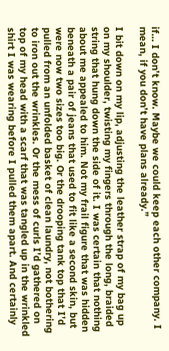if… I don’t know. Maybe we could keep each other company. I mean, if you don’t have plans already.”

I bit down on my lip, adjusting the leather strap of my bag up on my shoulder, twisting my fingers through the long, braided string that hung down the side of it. I was certain that nothing about me appealed to him. Not my frail figure that was hidden beneath a pair of jeans that used to fit like a second skin, but were now two sizes too big. Or the drooping tank top that I’d pulled from an unfolded basket of clean laundry, not bothering to iron out the wrinkles. Or the mess of curls I’d gathered on top of my head with a scarf that was tangled up in the wrinkled shirt I was wearing before I pulled them apart. And certainly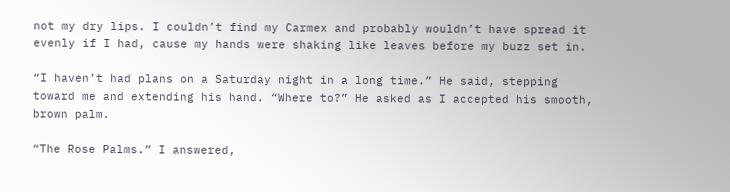not my dry lips. I couldn’t find my Carmex and probably wouldn’t have spread it evenly if I had, cause my hands were shaking like leaves before my buzz set in.

“I haven’t had plans on a Saturday night in a long time.” He said, stepping toward me and extending his hand. “Where to?” He asked as I accepted his smooth, brown palm.

“The Rose Palms.” I answered,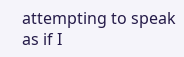attempting to speak as if I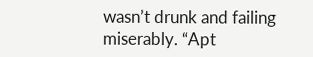wasn’t drunk and failing miserably. “Apt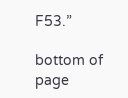F53.”

bottom of page